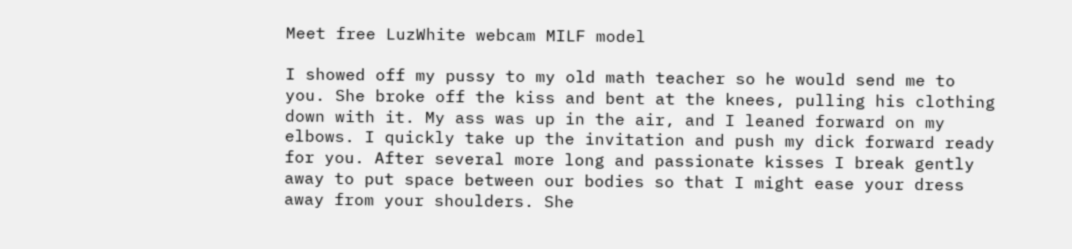Meet free LuzWhite webcam MILF model

I showed off my pussy to my old math teacher so he would send me to you. She broke off the kiss and bent at the knees, pulling his clothing down with it. My ass was up in the air, and I leaned forward on my elbows. I quickly take up the invitation and push my dick forward ready for you. After several more long and passionate kisses I break gently away to put space between our bodies so that I might ease your dress away from your shoulders. She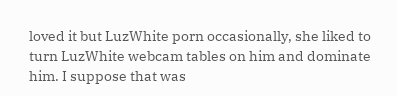loved it but LuzWhite porn occasionally, she liked to turn LuzWhite webcam tables on him and dominate him. I suppose that was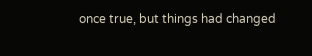once true, but things had changed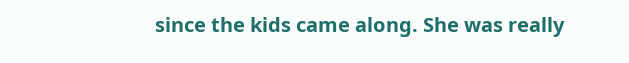since the kids came along. She was really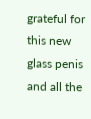grateful for this new glass penis and all the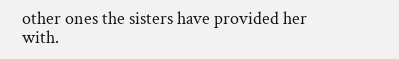other ones the sisters have provided her with.